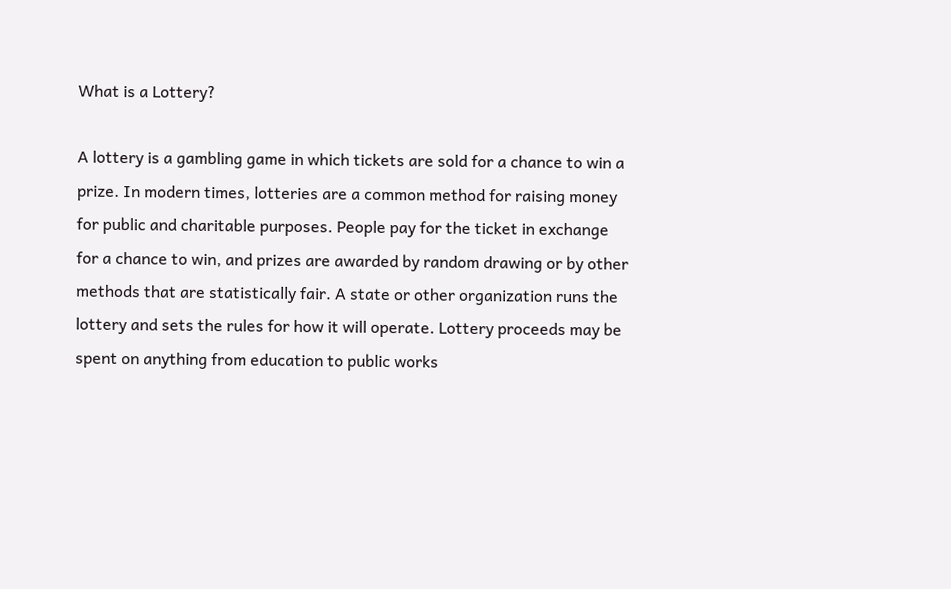What is a Lottery?

A lottery is a gambling game in which tickets are sold for a chance to win a prize. In modern times, lotteries are a common method for raising money for public and charitable purposes. People pay for the ticket in exchange for a chance to win, and prizes are awarded by random drawing or by other methods that are statistically fair. A state or other organization runs the lottery and sets the rules for how it will operate. Lottery proceeds may be spent on anything from education to public works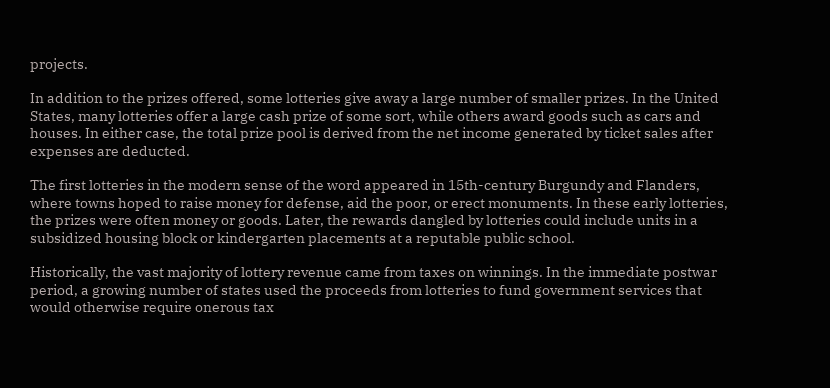projects.

In addition to the prizes offered, some lotteries give away a large number of smaller prizes. In the United States, many lotteries offer a large cash prize of some sort, while others award goods such as cars and houses. In either case, the total prize pool is derived from the net income generated by ticket sales after expenses are deducted.

The first lotteries in the modern sense of the word appeared in 15th-century Burgundy and Flanders, where towns hoped to raise money for defense, aid the poor, or erect monuments. In these early lotteries, the prizes were often money or goods. Later, the rewards dangled by lotteries could include units in a subsidized housing block or kindergarten placements at a reputable public school.

Historically, the vast majority of lottery revenue came from taxes on winnings. In the immediate postwar period, a growing number of states used the proceeds from lotteries to fund government services that would otherwise require onerous tax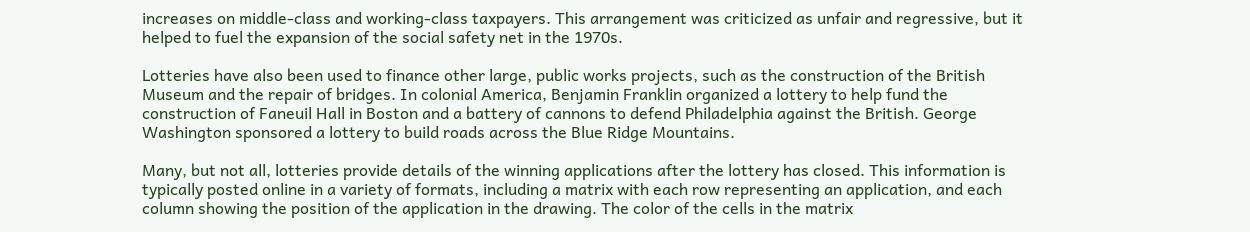increases on middle-class and working-class taxpayers. This arrangement was criticized as unfair and regressive, but it helped to fuel the expansion of the social safety net in the 1970s.

Lotteries have also been used to finance other large, public works projects, such as the construction of the British Museum and the repair of bridges. In colonial America, Benjamin Franklin organized a lottery to help fund the construction of Faneuil Hall in Boston and a battery of cannons to defend Philadelphia against the British. George Washington sponsored a lottery to build roads across the Blue Ridge Mountains.

Many, but not all, lotteries provide details of the winning applications after the lottery has closed. This information is typically posted online in a variety of formats, including a matrix with each row representing an application, and each column showing the position of the application in the drawing. The color of the cells in the matrix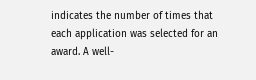indicates the number of times that each application was selected for an award. A well-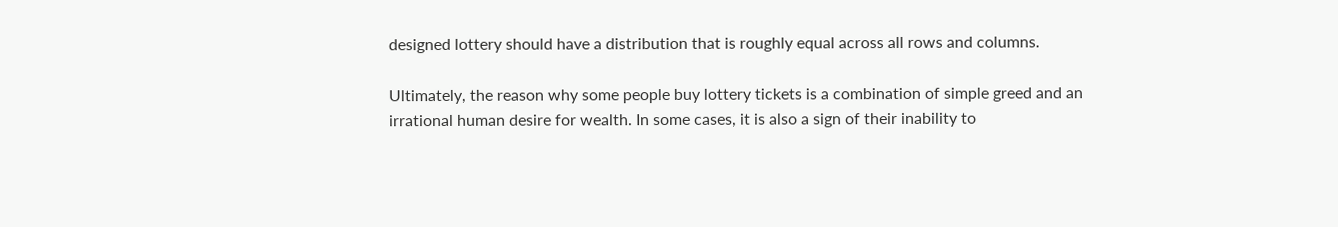designed lottery should have a distribution that is roughly equal across all rows and columns.

Ultimately, the reason why some people buy lottery tickets is a combination of simple greed and an irrational human desire for wealth. In some cases, it is also a sign of their inability to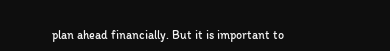plan ahead financially. But it is important to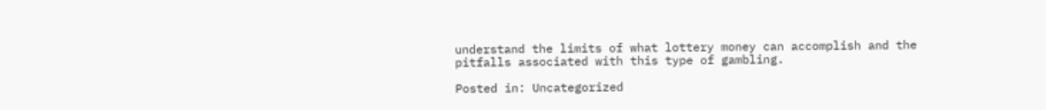understand the limits of what lottery money can accomplish and the pitfalls associated with this type of gambling.

Posted in: Uncategorized